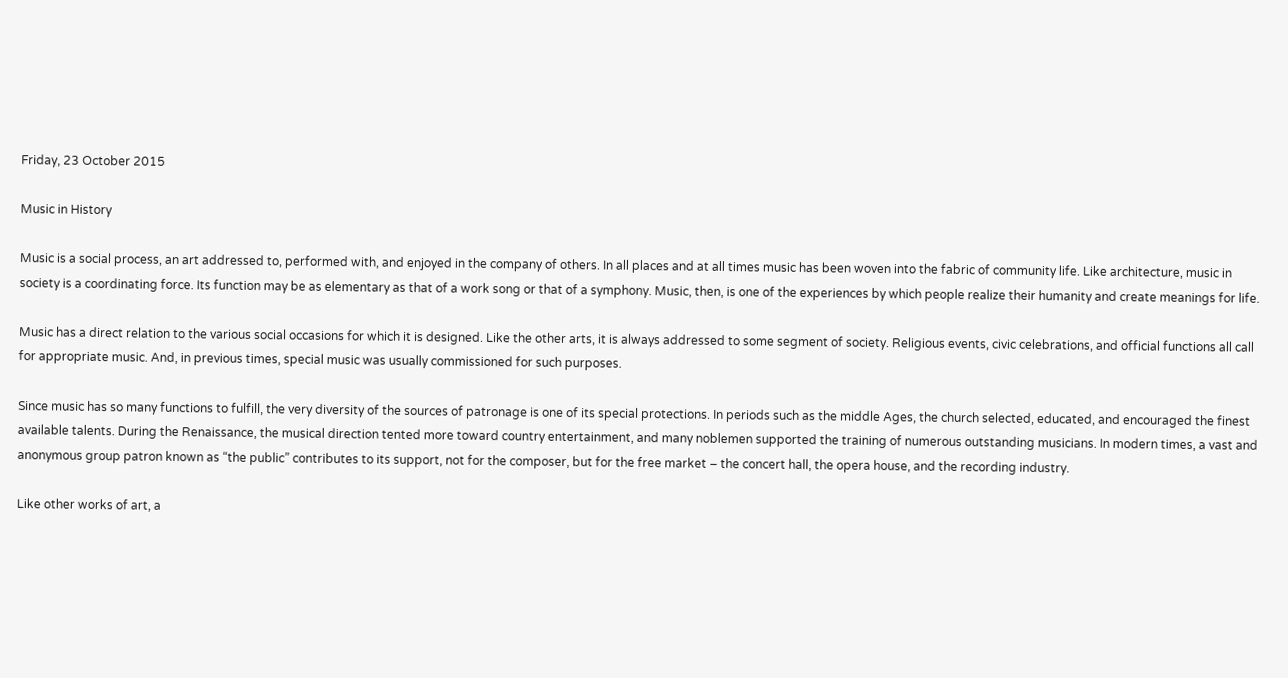Friday, 23 October 2015

Music in History

Music is a social process, an art addressed to, performed with, and enjoyed in the company of others. In all places and at all times music has been woven into the fabric of community life. Like architecture, music in society is a coordinating force. Its function may be as elementary as that of a work song or that of a symphony. Music, then, is one of the experiences by which people realize their humanity and create meanings for life.

Music has a direct relation to the various social occasions for which it is designed. Like the other arts, it is always addressed to some segment of society. Religious events, civic celebrations, and official functions all call for appropriate music. And, in previous times, special music was usually commissioned for such purposes.

Since music has so many functions to fulfill, the very diversity of the sources of patronage is one of its special protections. In periods such as the middle Ages, the church selected, educated, and encouraged the finest available talents. During the Renaissance, the musical direction tented more toward country entertainment, and many noblemen supported the training of numerous outstanding musicians. In modern times, a vast and anonymous group patron known as “the public” contributes to its support, not for the composer, but for the free market – the concert hall, the opera house, and the recording industry.

Like other works of art, a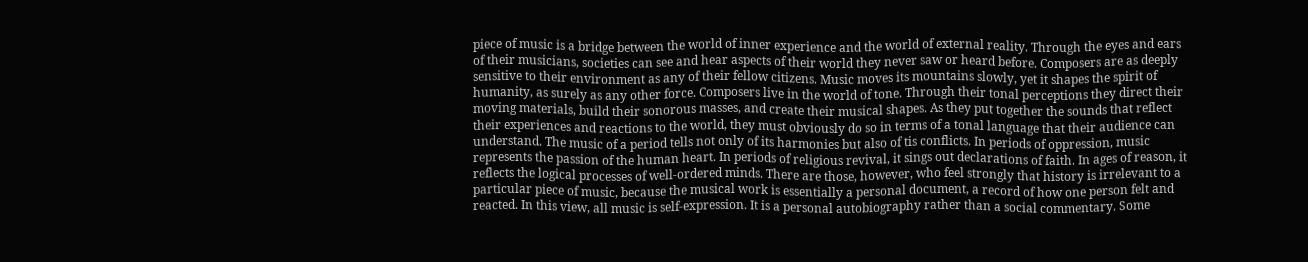piece of music is a bridge between the world of inner experience and the world of external reality. Through the eyes and ears of their musicians, societies can see and hear aspects of their world they never saw or heard before. Composers are as deeply sensitive to their environment as any of their fellow citizens. Music moves its mountains slowly, yet it shapes the spirit of humanity, as surely as any other force. Composers live in the world of tone. Through their tonal perceptions they direct their moving materials, build their sonorous masses, and create their musical shapes. As they put together the sounds that reflect their experiences and reactions to the world, they must obviously do so in terms of a tonal language that their audience can understand. The music of a period tells not only of its harmonies but also of tis conflicts. In periods of oppression, music represents the passion of the human heart. In periods of religious revival, it sings out declarations of faith. In ages of reason, it reflects the logical processes of well-ordered minds. There are those, however, who feel strongly that history is irrelevant to a particular piece of music, because the musical work is essentially a personal document, a record of how one person felt and reacted. In this view, all music is self-expression. It is a personal autobiography rather than a social commentary. Some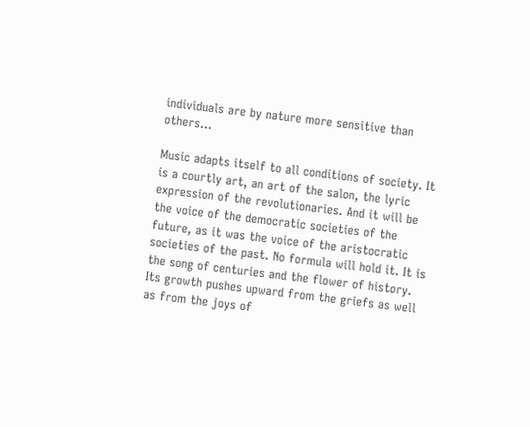individuals are by nature more sensitive than others…

Music adapts itself to all conditions of society. It is a courtly art, an art of the salon, the lyric expression of the revolutionaries. And it will be the voice of the democratic societies of the future, as it was the voice of the aristocratic societies of the past. No formula will hold it. It is the song of centuries and the flower of history. Its growth pushes upward from the griefs as well as from the joys of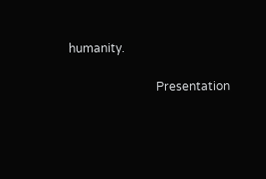humanity.

                             Presentation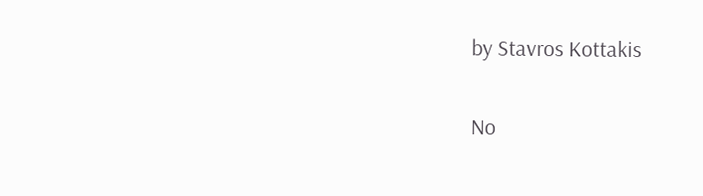by Stavros Kottakis

No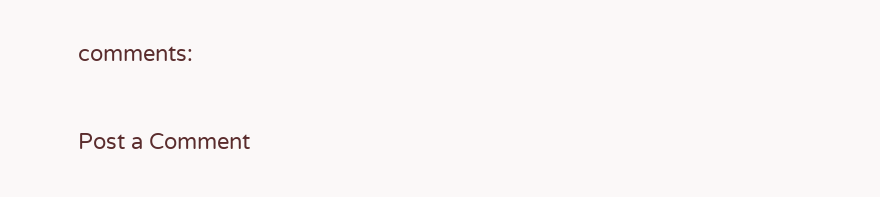comments:

Post a Comment